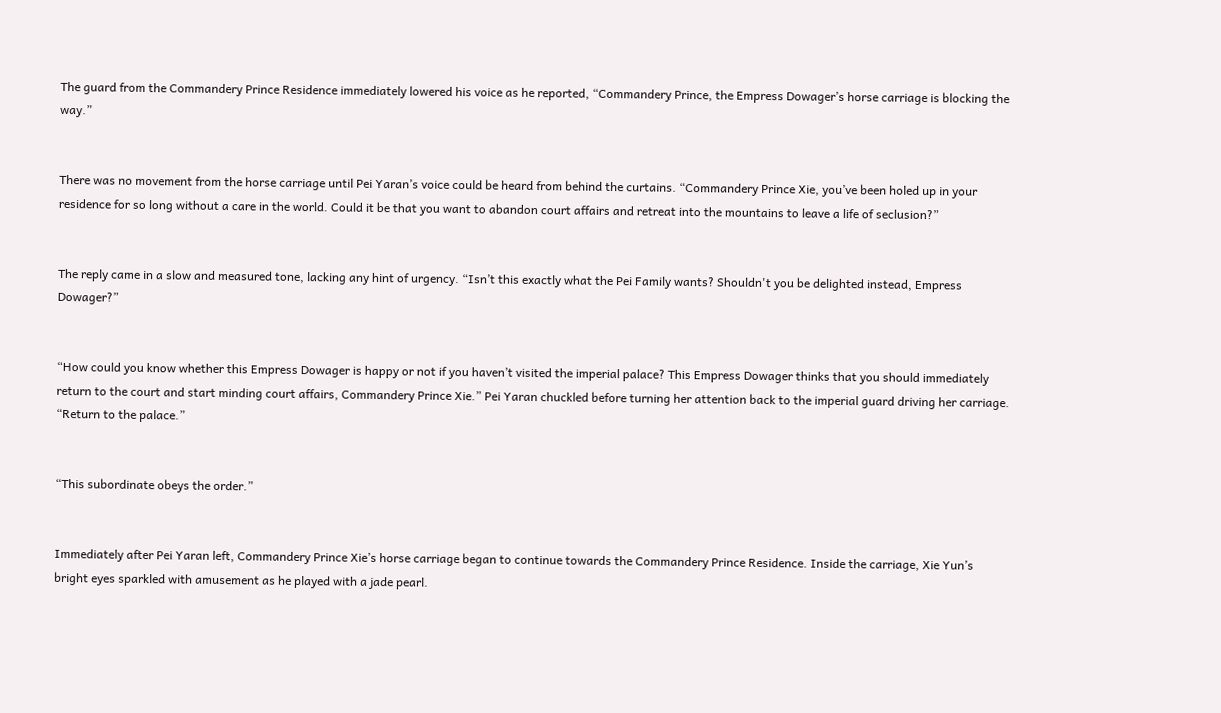The guard from the Commandery Prince Residence immediately lowered his voice as he reported, “Commandery Prince, the Empress Dowager’s horse carriage is blocking the way.”


There was no movement from the horse carriage until Pei Yaran’s voice could be heard from behind the curtains. “Commandery Prince Xie, you’ve been holed up in your residence for so long without a care in the world. Could it be that you want to abandon court affairs and retreat into the mountains to leave a life of seclusion?”


The reply came in a slow and measured tone, lacking any hint of urgency. “Isn’t this exactly what the Pei Family wants? Shouldn't you be delighted instead, Empress Dowager?”


“How could you know whether this Empress Dowager is happy or not if you haven’t visited the imperial palace? This Empress Dowager thinks that you should immediately return to the court and start minding court affairs, Commandery Prince Xie.” Pei Yaran chuckled before turning her attention back to the imperial guard driving her carriage. “Return to the palace.”


“This subordinate obeys the order.”


Immediately after Pei Yaran left, Commandery Prince Xie’s horse carriage began to continue towards the Commandery Prince Residence. Inside the carriage, Xie Yun’s bright eyes sparkled with amusement as he played with a jade pearl.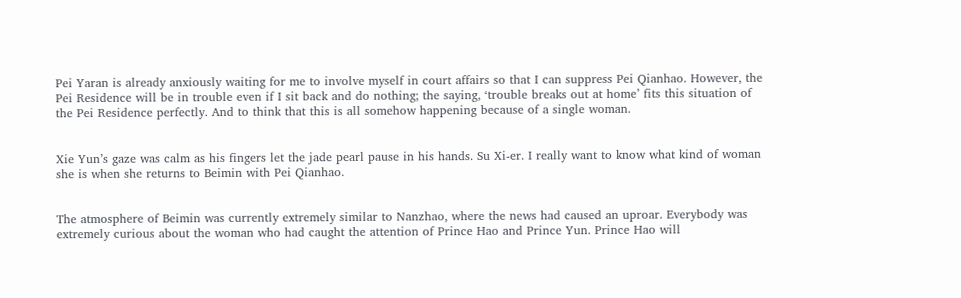Pei Yaran is already anxiously waiting for me to involve myself in court affairs so that I can suppress Pei Qianhao. However, the Pei Residence will be in trouble even if I sit back and do nothing; the saying, ‘trouble breaks out at home’ fits this situation of the Pei Residence perfectly. And to think that this is all somehow happening because of a single woman.


Xie Yun’s gaze was calm as his fingers let the jade pearl pause in his hands. Su Xi-er. I really want to know what kind of woman she is when she returns to Beimin with Pei Qianhao.


The atmosphere of Beimin was currently extremely similar to Nanzhao, where the news had caused an uproar. Everybody was extremely curious about the woman who had caught the attention of Prince Hao and Prince Yun. Prince Hao will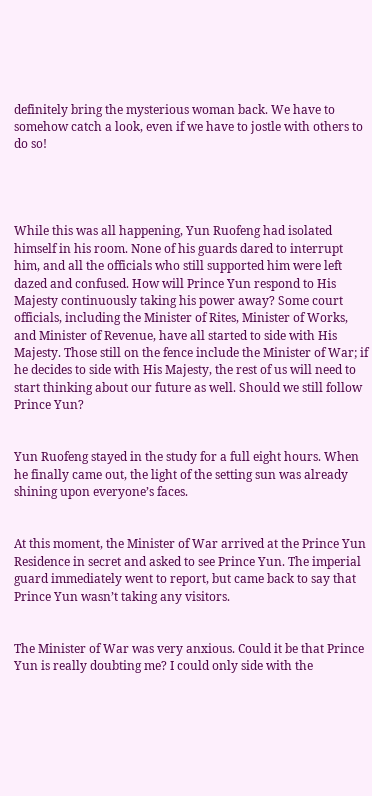definitely bring the mysterious woman back. We have to somehow catch a look, even if we have to jostle with others to do so!




While this was all happening, Yun Ruofeng had isolated himself in his room. None of his guards dared to interrupt him, and all the officials who still supported him were left dazed and confused. How will Prince Yun respond to His Majesty continuously taking his power away? Some court officials, including the Minister of Rites, Minister of Works, and Minister of Revenue, have all started to side with His Majesty. Those still on the fence include the Minister of War; if he decides to side with His Majesty, the rest of us will need to start thinking about our future as well. Should we still follow Prince Yun?


Yun Ruofeng stayed in the study for a full eight hours. When he finally came out, the light of the setting sun was already shining upon everyone’s faces.


At this moment, the Minister of War arrived at the Prince Yun Residence in secret and asked to see Prince Yun. The imperial guard immediately went to report, but came back to say that Prince Yun wasn’t taking any visitors.


The Minister of War was very anxious. Could it be that Prince Yun is really doubting me? I could only side with the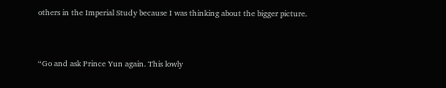others in the Imperial Study because I was thinking about the bigger picture.


“Go and ask Prince Yun again. This lowly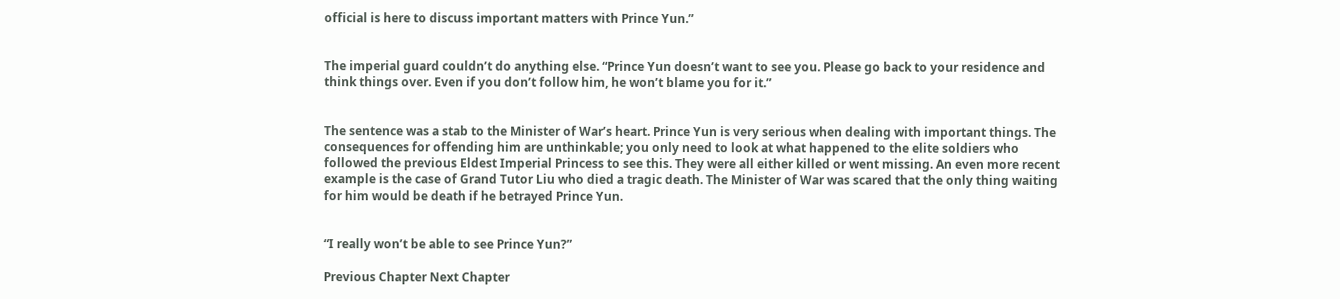official is here to discuss important matters with Prince Yun.”


The imperial guard couldn’t do anything else. “Prince Yun doesn’t want to see you. Please go back to your residence and think things over. Even if you don’t follow him, he won’t blame you for it.”


The sentence was a stab to the Minister of War’s heart. Prince Yun is very serious when dealing with important things. The consequences for offending him are unthinkable; you only need to look at what happened to the elite soldiers who followed the previous Eldest Imperial Princess to see this. They were all either killed or went missing. An even more recent example is the case of Grand Tutor Liu who died a tragic death. The Minister of War was scared that the only thing waiting for him would be death if he betrayed Prince Yun.


“I really won’t be able to see Prince Yun?”

Previous Chapter Next Chapter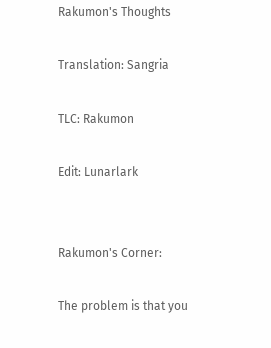Rakumon's Thoughts

Translation: Sangria

TLC: Rakumon

Edit: Lunarlark


Rakumon's Corner:

The problem is that you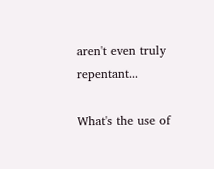aren't even truly repentant...

What's the use of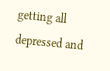getting all depressed and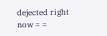dejected right now = =